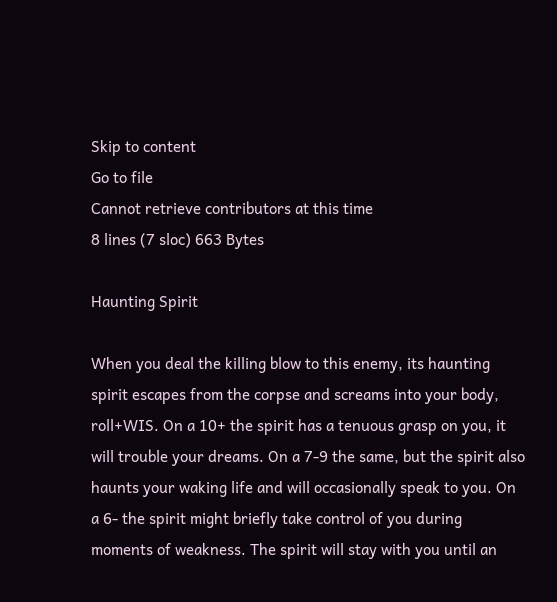Skip to content
Go to file
Cannot retrieve contributors at this time
8 lines (7 sloc) 663 Bytes

Haunting Spirit

When you deal the killing blow to this enemy, its haunting spirit escapes from the corpse and screams into your body, roll+WIS. On a 10+ the spirit has a tenuous grasp on you, it will trouble your dreams. On a 7-9 the same, but the spirit also haunts your waking life and will occasionally speak to you. On a 6- the spirit might briefly take control of you during moments of weakness. The spirit will stay with you until an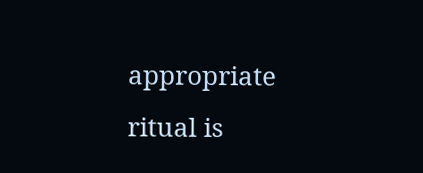appropriate ritual is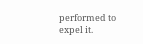performed to expel it.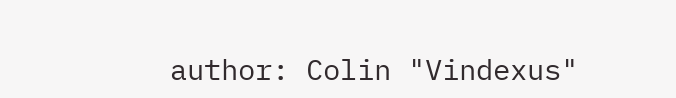author: Colin "Vindexus"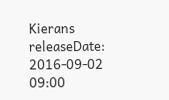Kierans
releaseDate: 2016-09-02 09:00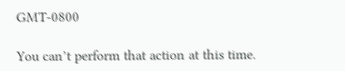GMT-0800

You can’t perform that action at this time.